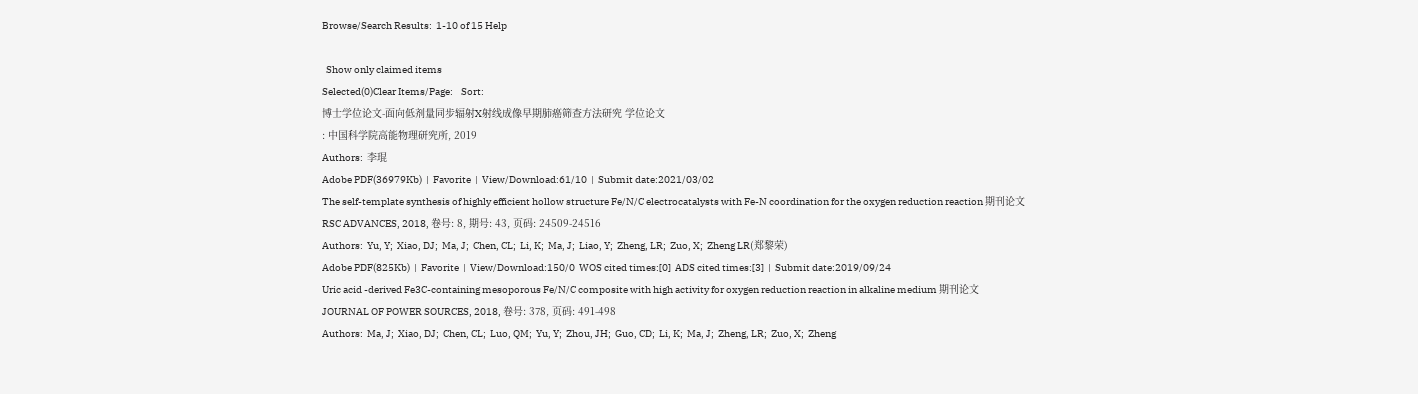Browse/Search Results:  1-10 of 15 Help

  Show only claimed items
Selected(0)Clear Items/Page:    Sort:
博士学位论文-面向低剂量同步辐射X射线成像早期肺癌筛查方法研究 学位论文
: 中国科学院高能物理研究所, 2019
Authors:  李琨
Adobe PDF(36979Kb)  |  Favorite  |  View/Download:61/10  |  Submit date:2021/03/02
The self-template synthesis of highly efficient hollow structure Fe/N/C electrocatalysts with Fe-N coordination for the oxygen reduction reaction 期刊论文
RSC ADVANCES, 2018, 卷号: 8, 期号: 43, 页码: 24509-24516
Authors:  Yu, Y;  Xiao, DJ;  Ma, J;  Chen, CL;  Li, K;  Ma, J;  Liao, Y;  Zheng, LR;  Zuo, X;  Zheng LR(郑黎荣)
Adobe PDF(825Kb)  |  Favorite  |  View/Download:150/0  WOS cited times:[0]  ADS cited times:[3]  |  Submit date:2019/09/24
Uric acid -derived Fe3C-containing mesoporous Fe/N/C composite with high activity for oxygen reduction reaction in alkaline medium 期刊论文
JOURNAL OF POWER SOURCES, 2018, 卷号: 378, 页码: 491-498
Authors:  Ma, J;  Xiao, DJ;  Chen, CL;  Luo, QM;  Yu, Y;  Zhou, JH;  Guo, CD;  Li, K;  Ma, J;  Zheng, LR;  Zuo, X;  Zheng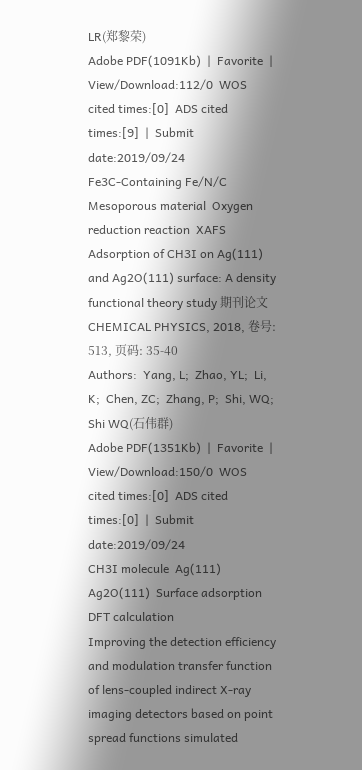LR(郑黎荣)
Adobe PDF(1091Kb)  |  Favorite  |  View/Download:112/0  WOS cited times:[0]  ADS cited times:[9]  |  Submit date:2019/09/24
Fe3C-Containing Fe/N/C  Mesoporous material  Oxygen reduction reaction  XAFS
Adsorption of CH3I on Ag(111) and Ag2O(111) surface: A density functional theory study 期刊论文
CHEMICAL PHYSICS, 2018, 卷号: 513, 页码: 35-40
Authors:  Yang, L;  Zhao, YL;  Li, K;  Chen, ZC;  Zhang, P;  Shi, WQ;  Shi WQ(石伟群)
Adobe PDF(1351Kb)  |  Favorite  |  View/Download:150/0  WOS cited times:[0]  ADS cited times:[0]  |  Submit date:2019/09/24
CH3I molecule  Ag(111)  Ag2O(111)  Surface adsorption  DFT calculation
Improving the detection efficiency and modulation transfer function of lens-coupled indirect X-ray imaging detectors based on point spread functions simulated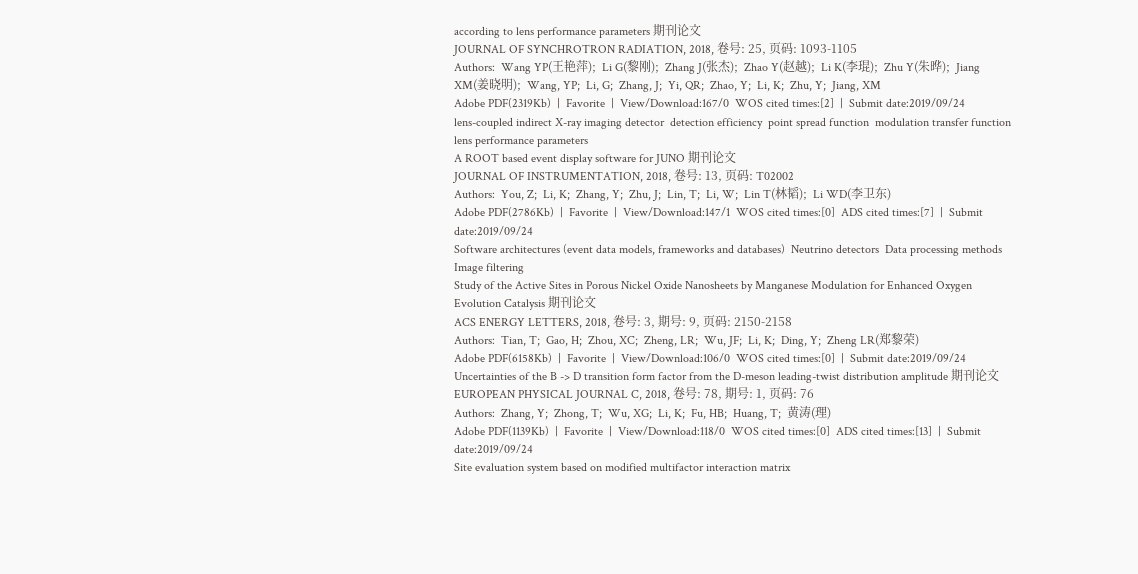according to lens performance parameters 期刊论文
JOURNAL OF SYNCHROTRON RADIATION, 2018, 卷号: 25, 页码: 1093-1105
Authors:  Wang YP(王艳萍);  Li G(黎刚);  Zhang J(张杰);  Zhao Y(赵越);  Li K(李琨);  Zhu Y(朱晔);  Jiang XM(姜晓明);  Wang, YP;  Li, G;  Zhang, J;  Yi, QR;  Zhao, Y;  Li, K;  Zhu, Y;  Jiang, XM
Adobe PDF(2319Kb)  |  Favorite  |  View/Download:167/0  WOS cited times:[2]  |  Submit date:2019/09/24
lens-coupled indirect X-ray imaging detector  detection efficiency  point spread function  modulation transfer function  lens performance parameters
A ROOT based event display software for JUNO 期刊论文
JOURNAL OF INSTRUMENTATION, 2018, 卷号: 13, 页码: T02002
Authors:  You, Z;  Li, K;  Zhang, Y;  Zhu, J;  Lin, T;  Li, W;  Lin T(林韬);  Li WD(李卫东)
Adobe PDF(2786Kb)  |  Favorite  |  View/Download:147/1  WOS cited times:[0]  ADS cited times:[7]  |  Submit date:2019/09/24
Software architectures (event data models, frameworks and databases)  Neutrino detectors  Data processing methods  Image filtering
Study of the Active Sites in Porous Nickel Oxide Nanosheets by Manganese Modulation for Enhanced Oxygen Evolution Catalysis 期刊论文
ACS ENERGY LETTERS, 2018, 卷号: 3, 期号: 9, 页码: 2150-2158
Authors:  Tian, T;  Gao, H;  Zhou, XC;  Zheng, LR;  Wu, JF;  Li, K;  Ding, Y;  Zheng LR(郑黎荣)
Adobe PDF(6158Kb)  |  Favorite  |  View/Download:106/0  WOS cited times:[0]  |  Submit date:2019/09/24
Uncertainties of the B -> D transition form factor from the D-meson leading-twist distribution amplitude 期刊论文
EUROPEAN PHYSICAL JOURNAL C, 2018, 卷号: 78, 期号: 1, 页码: 76
Authors:  Zhang, Y;  Zhong, T;  Wu, XG;  Li, K;  Fu, HB;  Huang, T;  黄涛(理)
Adobe PDF(1139Kb)  |  Favorite  |  View/Download:118/0  WOS cited times:[0]  ADS cited times:[13]  |  Submit date:2019/09/24
Site evaluation system based on modified multifactor interaction matrix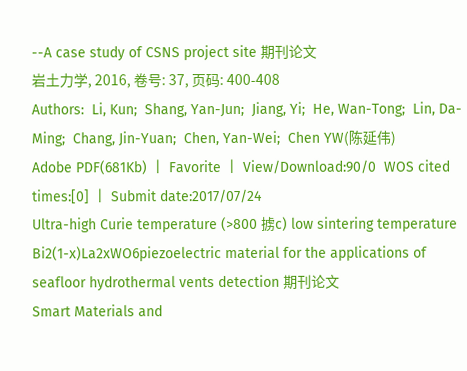--A case study of CSNS project site 期刊论文
岩土力学, 2016, 卷号: 37, 页码: 400-408
Authors:  Li, Kun;  Shang, Yan-Jun;  Jiang, Yi;  He, Wan-Tong;  Lin, Da-Ming;  Chang, Jin-Yuan;  Chen, Yan-Wei;  Chen YW(陈延伟)
Adobe PDF(681Kb)  |  Favorite  |  View/Download:90/0  WOS cited times:[0]  |  Submit date:2017/07/24
Ultra-high Curie temperature (>800 掳c) low sintering temperature Bi2(1-x)La2xWO6piezoelectric material for the applications of seafloor hydrothermal vents detection 期刊论文
Smart Materials and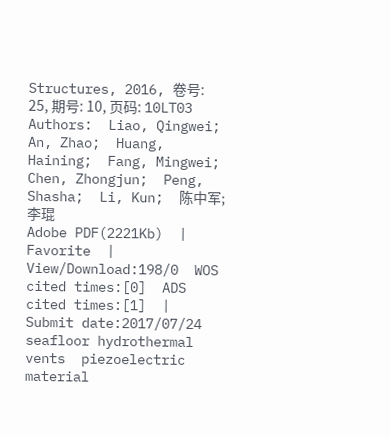Structures, 2016, 卷号: 25, 期号: 10, 页码: 10LT03
Authors:  Liao, Qingwei;  An, Zhao;  Huang, Haining;  Fang, Mingwei;  Chen, Zhongjun;  Peng, Shasha;  Li, Kun;  陈中军;  李琨
Adobe PDF(2221Kb)  |  Favorite  |  View/Download:198/0  WOS cited times:[0]  ADS cited times:[1]  |  Submit date:2017/07/24
seafloor hydrothermal vents  piezoelectric material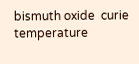bismuth oxide  curie temperature